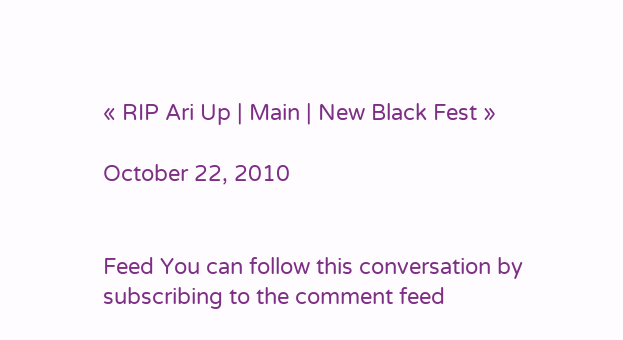« RIP Ari Up | Main | New Black Fest »

October 22, 2010


Feed You can follow this conversation by subscribing to the comment feed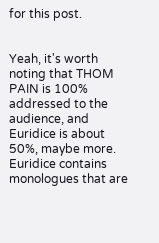for this post.


Yeah, it's worth noting that THOM PAIN is 100% addressed to the audience, and Euridice is about 50%, maybe more. Euridice contains monologues that are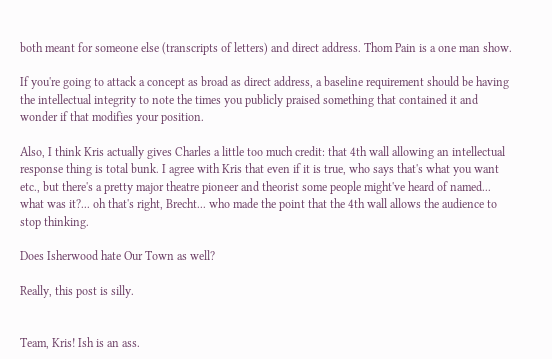both meant for someone else (transcripts of letters) and direct address. Thom Pain is a one man show.

If you're going to attack a concept as broad as direct address, a baseline requirement should be having the intellectual integrity to note the times you publicly praised something that contained it and wonder if that modifies your position.

Also, I think Kris actually gives Charles a little too much credit: that 4th wall allowing an intellectual response thing is total bunk. I agree with Kris that even if it is true, who says that's what you want etc., but there's a pretty major theatre pioneer and theorist some people might've heard of named... what was it?... oh that's right, Brecht... who made the point that the 4th wall allows the audience to stop thinking.

Does Isherwood hate Our Town as well?

Really, this post is silly.


Team, Kris! Ish is an ass.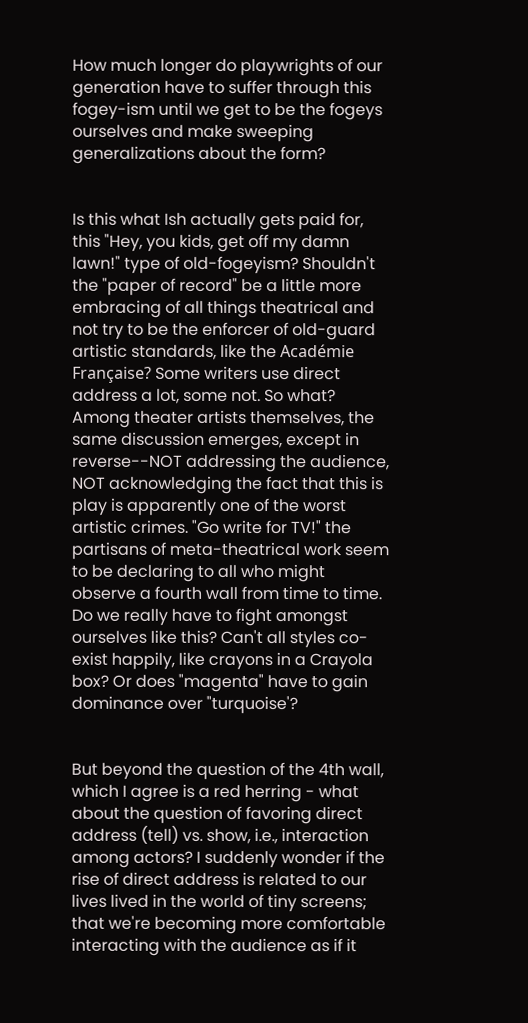How much longer do playwrights of our generation have to suffer through this fogey-ism until we get to be the fogeys ourselves and make sweeping generalizations about the form?


Is this what Ish actually gets paid for, this "Hey, you kids, get off my damn lawn!" type of old-fogeyism? Shouldn't the "paper of record" be a little more embracing of all things theatrical and not try to be the enforcer of old-guard artistic standards, like the Académie Française? Some writers use direct address a lot, some not. So what?
Among theater artists themselves, the same discussion emerges, except in reverse--NOT addressing the audience, NOT acknowledging the fact that this is play is apparently one of the worst artistic crimes. "Go write for TV!" the partisans of meta-theatrical work seem to be declaring to all who might observe a fourth wall from time to time. Do we really have to fight amongst ourselves like this? Can't all styles co-exist happily, like crayons in a Crayola box? Or does "magenta" have to gain dominance over "turquoise'?


But beyond the question of the 4th wall, which I agree is a red herring - what about the question of favoring direct address (tell) vs. show, i.e., interaction among actors? I suddenly wonder if the rise of direct address is related to our lives lived in the world of tiny screens; that we're becoming more comfortable interacting with the audience as if it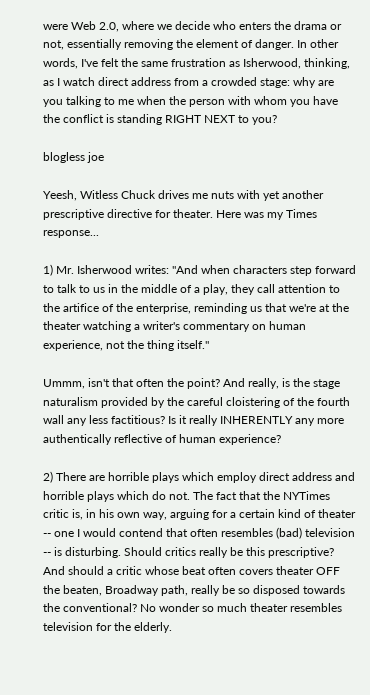were Web 2.0, where we decide who enters the drama or not, essentially removing the element of danger. In other words, I've felt the same frustration as Isherwood, thinking, as I watch direct address from a crowded stage: why are you talking to me when the person with whom you have the conflict is standing RIGHT NEXT to you?

blogless joe

Yeesh, Witless Chuck drives me nuts with yet another prescriptive directive for theater. Here was my Times response...

1) Mr. Isherwood writes: "And when characters step forward to talk to us in the middle of a play, they call attention to the artifice of the enterprise, reminding us that we're at the theater watching a writer's commentary on human experience, not the thing itself."

Ummm, isn't that often the point? And really, is the stage naturalism provided by the careful cloistering of the fourth wall any less factitious? Is it really INHERENTLY any more authentically reflective of human experience?

2) There are horrible plays which employ direct address and horrible plays which do not. The fact that the NYTimes critic is, in his own way, arguing for a certain kind of theater -- one I would contend that often resembles (bad) television -- is disturbing. Should critics really be this prescriptive? And should a critic whose beat often covers theater OFF the beaten, Broadway path, really be so disposed towards the conventional? No wonder so much theater resembles television for the elderly.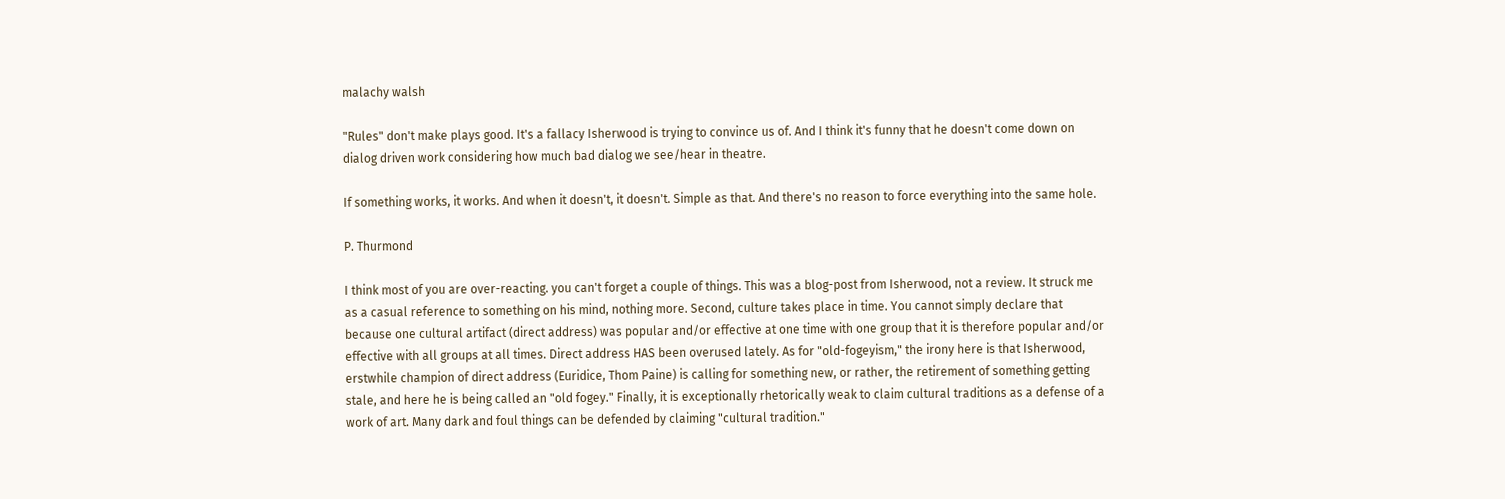malachy walsh

"Rules" don't make plays good. It's a fallacy Isherwood is trying to convince us of. And I think it's funny that he doesn't come down on dialog driven work considering how much bad dialog we see/hear in theatre.

If something works, it works. And when it doesn't, it doesn't. Simple as that. And there's no reason to force everything into the same hole.

P. Thurmond

I think most of you are over-reacting. you can't forget a couple of things. This was a blog-post from Isherwood, not a review. It struck me as a casual reference to something on his mind, nothing more. Second, culture takes place in time. You cannot simply declare that because one cultural artifact (direct address) was popular and/or effective at one time with one group that it is therefore popular and/or effective with all groups at all times. Direct address HAS been overused lately. As for "old-fogeyism," the irony here is that Isherwood, erstwhile champion of direct address (Euridice, Thom Paine) is calling for something new, or rather, the retirement of something getting stale, and here he is being called an "old fogey." Finally, it is exceptionally rhetorically weak to claim cultural traditions as a defense of a work of art. Many dark and foul things can be defended by claiming "cultural tradition."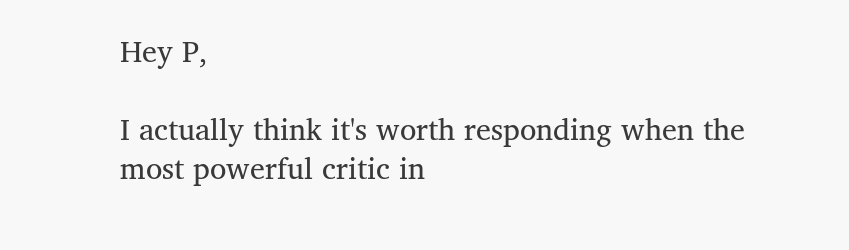Hey P,

I actually think it's worth responding when the most powerful critic in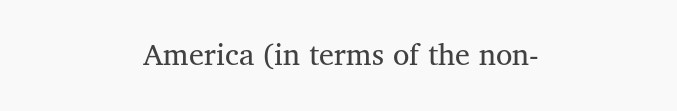America (in terms of the non-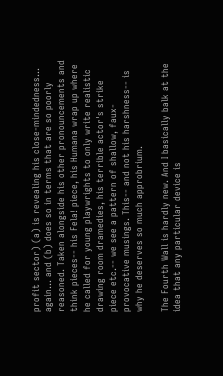profit sector) (a) is revealing his close-mindedness... again... and (b) does so in terms that are so poorly reasoned. Taken alongside his other pronouncements and think pieces-- his Fela! piece, his Humana wrap up where he called for young playwrights to only write realistic drawing room dramedies, his terrible actor's strike piece etc.-- we see a pattern of shallow, faux-provocative musings. This-- and not his harshness-- is why he deserves so much approbrium.

The Fourth Wall is hardly new. And I basically balk at the idea that any particular device is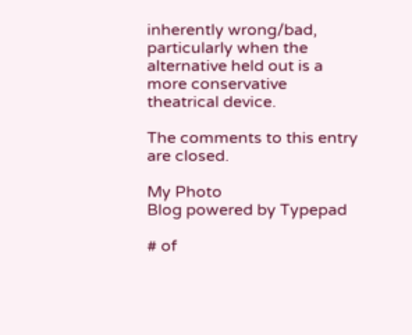inherently wrong/bad, particularly when the alternative held out is a more conservative theatrical device.

The comments to this entry are closed.

My Photo
Blog powered by Typepad

# of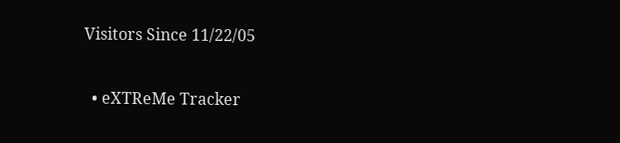Visitors Since 11/22/05

  • eXTReMe Tracker